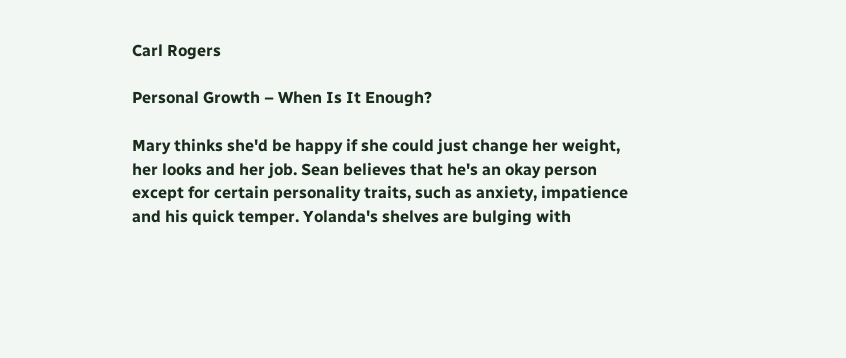Carl Rogers

Personal Growth – When Is It Enough?

Mary thinks she'd be happy if she could just change her weight, her looks and her job. Sean believes that he's an okay person except for certain personality traits, such as anxiety, impatience and his quick temper. Yolanda's shelves are bulging with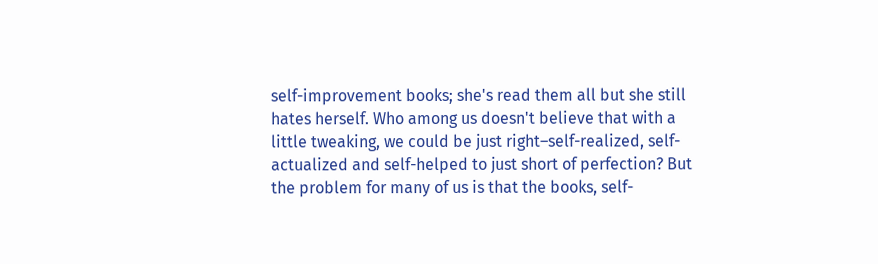self-improvement books; she's read them all but she still hates herself. Who among us doesn't believe that with a little tweaking, we could be just right–self-realized, self-actualized and self-helped to just short of perfection? But the problem for many of us is that the books, self-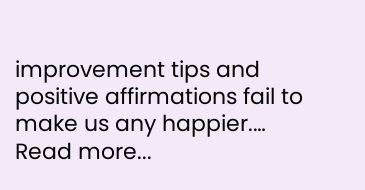improvement tips and positive affirmations fail to make us any happier.… Read more...